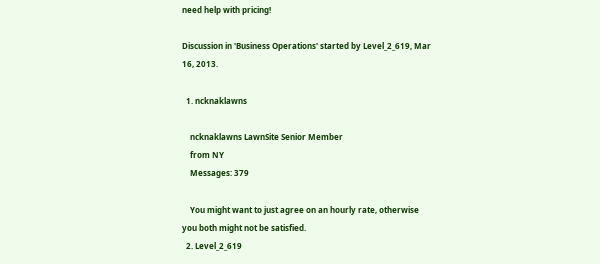need help with pricing!

Discussion in 'Business Operations' started by Level_2_619, Mar 16, 2013.

  1. ncknaklawns

    ncknaklawns LawnSite Senior Member
    from NY
    Messages: 379

    You might want to just agree on an hourly rate, otherwise you both might not be satisfied.
  2. Level_2_619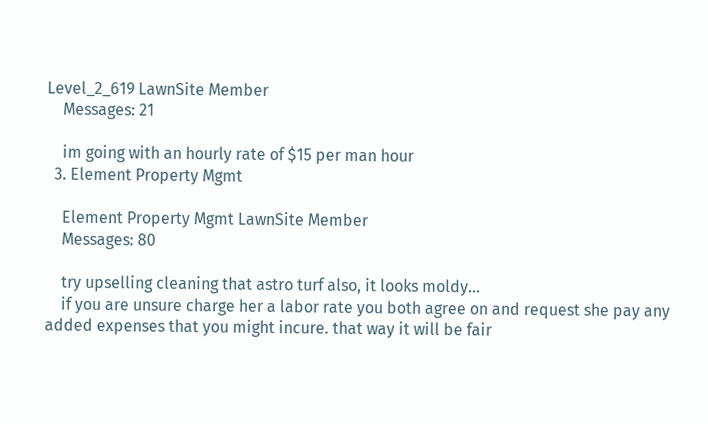Level_2_619 LawnSite Member
    Messages: 21

    im going with an hourly rate of $15 per man hour
  3. Element Property Mgmt

    Element Property Mgmt LawnSite Member
    Messages: 80

    try upselling cleaning that astro turf also, it looks moldy...
    if you are unsure charge her a labor rate you both agree on and request she pay any added expenses that you might incure. that way it will be fair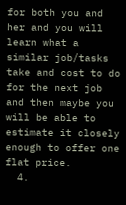for both you and her and you will learn what a similar job/tasks take and cost to do for the next job and then maybe you will be able to estimate it closely enough to offer one flat price.
  4.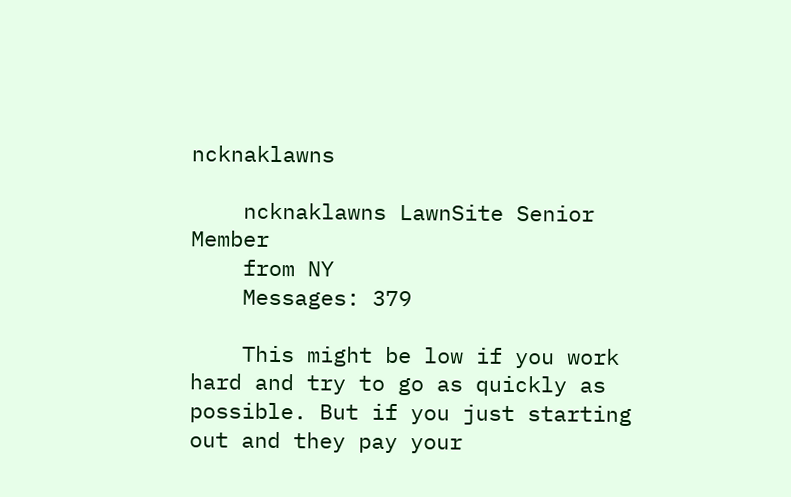ncknaklawns

    ncknaklawns LawnSite Senior Member
    from NY
    Messages: 379

    This might be low if you work hard and try to go as quickly as possible. But if you just starting out and they pay your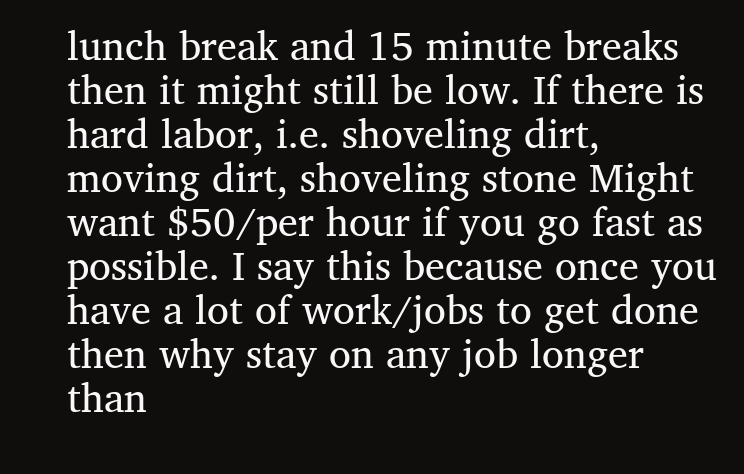lunch break and 15 minute breaks then it might still be low. If there is hard labor, i.e. shoveling dirt, moving dirt, shoveling stone Might want $50/per hour if you go fast as possible. I say this because once you have a lot of work/jobs to get done then why stay on any job longer than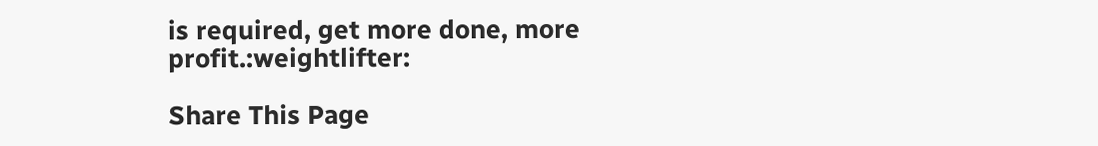is required, get more done, more profit.:weightlifter:

Share This Page